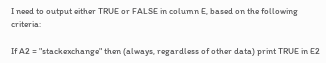I need to output either TRUE or FALSE in column E, based on the following criteria:

If A2 = "stackexchange" then (always, regardless of other data) print TRUE in E2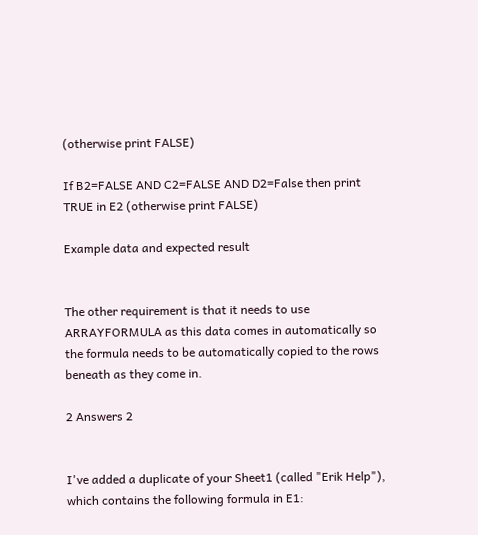(otherwise print FALSE)

If B2=FALSE AND C2=FALSE AND D2=False then print TRUE in E2 (otherwise print FALSE)

Example data and expected result


The other requirement is that it needs to use ARRAYFORMULA as this data comes in automatically so the formula needs to be automatically copied to the rows beneath as they come in.

2 Answers 2


I've added a duplicate of your Sheet1 (called "Erik Help"), which contains the following formula in E1: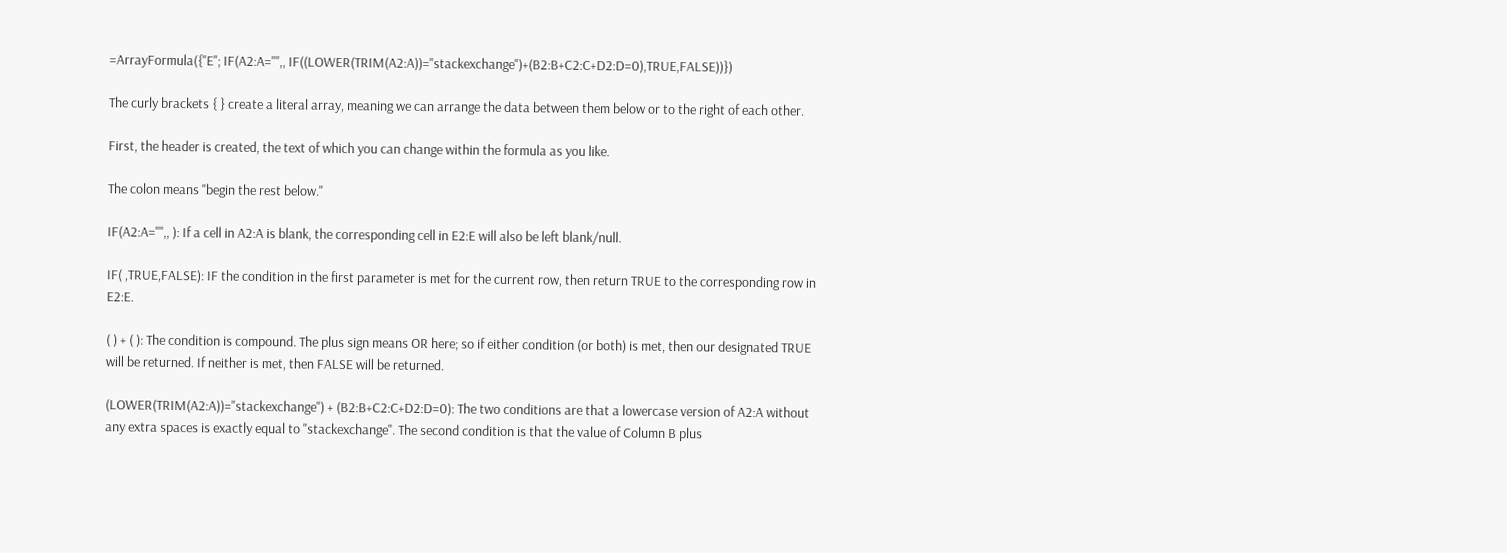=ArrayFormula({"E"; IF(A2:A="",, IF((LOWER(TRIM(A2:A))="stackexchange")+(B2:B+C2:C+D2:D=0),TRUE,FALSE))})

The curly brackets { } create a literal array, meaning we can arrange the data between them below or to the right of each other.

First, the header is created, the text of which you can change within the formula as you like.

The colon means "begin the rest below."

IF(A2:A="",, ): If a cell in A2:A is blank, the corresponding cell in E2:E will also be left blank/null.

IF( ,TRUE,FALSE): IF the condition in the first parameter is met for the current row, then return TRUE to the corresponding row in E2:E.

( ) + ( ): The condition is compound. The plus sign means OR here; so if either condition (or both) is met, then our designated TRUE will be returned. If neither is met, then FALSE will be returned.

(LOWER(TRIM(A2:A))="stackexchange") + (B2:B+C2:C+D2:D=0): The two conditions are that a lowercase version of A2:A without any extra spaces is exactly equal to "stackexchange". The second condition is that the value of Column B plus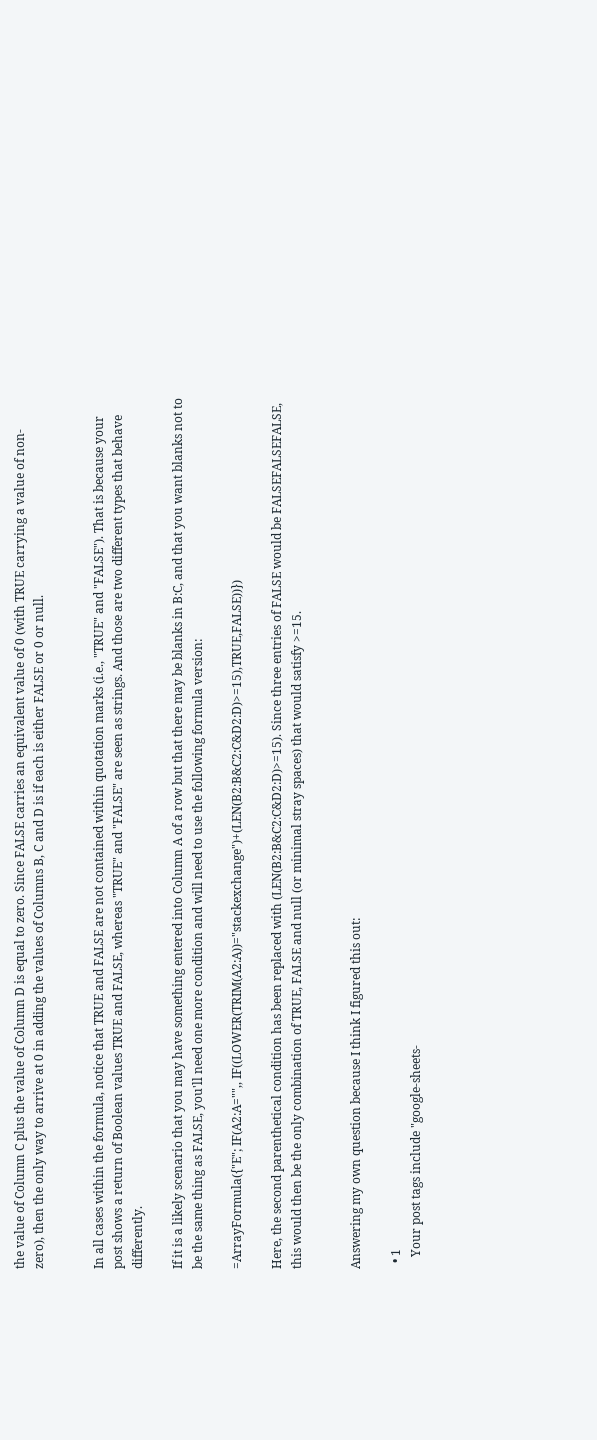the value of Column C plus the value of Column D is equal to zero. Since FALSE carries an equivalent value of 0 (with TRUE carrying a value of non-zero), then the only way to arrive at 0 in adding the values of Columns B, C and D is if each is either FALSE or 0 or null.


In all cases within the formula, notice that TRUE and FALSE are not contained within quotation marks (i.e., "TRUE" and "FALSE"). That is because your post shows a return of Boolean values TRUE and FALSE, whereas "TRUE" and "FALSE" are seen as strings. And those are two different types that behave differently.

If it is a likely scenario that you may have something entered into Column A of a row but that there may be blanks in B:C, and that you want blanks not to be the same thing as FALSE, you'll need one more condition and will need to use the following formula version:

=ArrayFormula({"E"; IF(A2:A="",, IF((LOWER(TRIM(A2:A))="stackexchange")+(LEN(B2:B&C2:C&D2:D)>=15),TRUE,FALSE))})

Here, the second parenthetical condition has been replaced with (LEN(B2:B&C2:C&D2:D)>=15). Since three entries of FALSE would be FALSEFALSEFALSE, this would then be the only combination of TRUE, FALSE and null (or minimal stray spaces) that would satisfy >=15.


Answering my own question because I think I figured this out:

  • 1
    Your post tags include "google-sheets-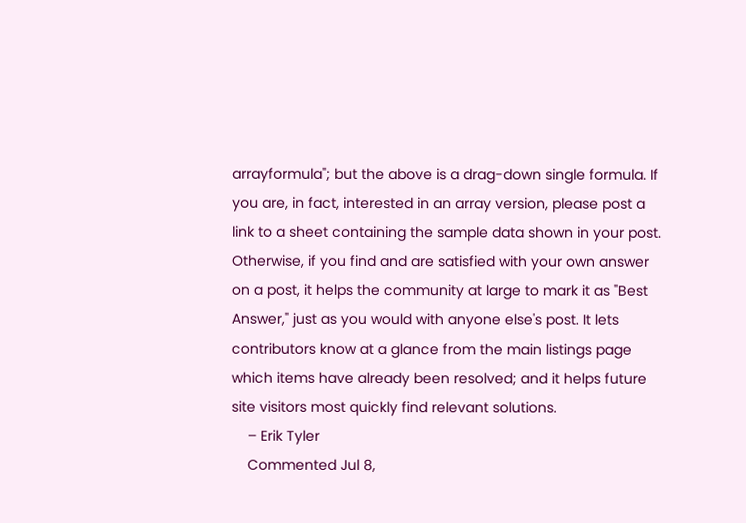arrayformula"; but the above is a drag-down single formula. If you are, in fact, interested in an array version, please post a link to a sheet containing the sample data shown in your post. Otherwise, if you find and are satisfied with your own answer on a post, it helps the community at large to mark it as "Best Answer," just as you would with anyone else's post. It lets contributors know at a glance from the main listings page which items have already been resolved; and it helps future site visitors most quickly find relevant solutions.
    – Erik Tyler
    Commented Jul 8,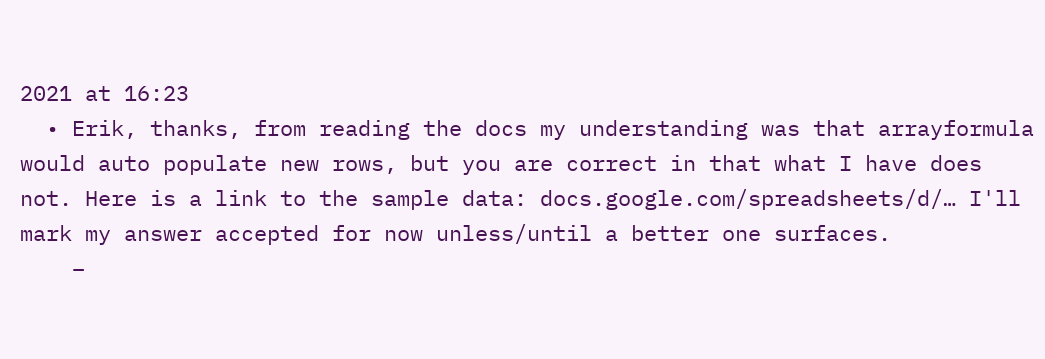2021 at 16:23
  • Erik, thanks, from reading the docs my understanding was that arrayformula would auto populate new rows, but you are correct in that what I have does not. Here is a link to the sample data: docs.google.com/spreadsheets/d/… I'll mark my answer accepted for now unless/until a better one surfaces.
    –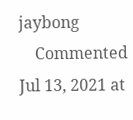jaybong
    Commented Jul 13, 2021 at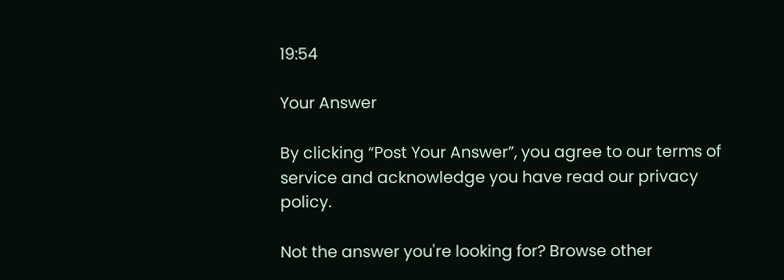19:54

Your Answer

By clicking “Post Your Answer”, you agree to our terms of service and acknowledge you have read our privacy policy.

Not the answer you're looking for? Browse other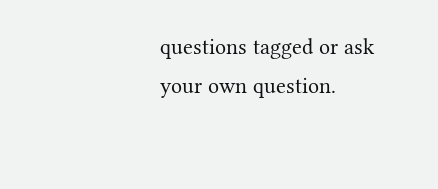questions tagged or ask your own question.